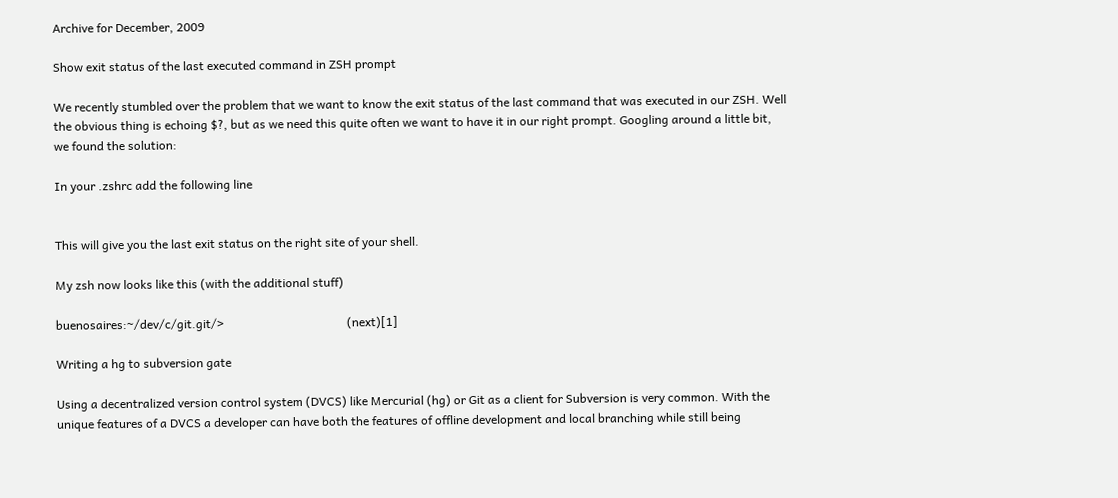Archive for December, 2009

Show exit status of the last executed command in ZSH prompt

We recently stumbled over the problem that we want to know the exit status of the last command that was executed in our ZSH. Well the obvious thing is echoing $?, but as we need this quite often we want to have it in our right prompt. Googling around a little bit, we found the solution:

In your .zshrc add the following line


This will give you the last exit status on the right site of your shell.

My zsh now looks like this (with the additional stuff)

buenosaires:~/dev/c/git.git/>                                         (next)[1]

Writing a hg to subversion gate

Using a decentralized version control system (DVCS) like Mercurial (hg) or Git as a client for Subversion is very common. With the unique features of a DVCS a developer can have both the features of offline development and local branching while still being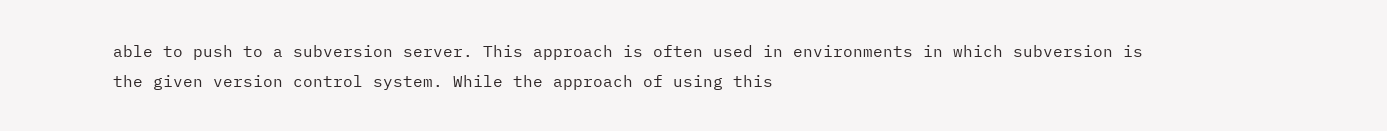able to push to a subversion server. This approach is often used in environments in which subversion is the given version control system. While the approach of using this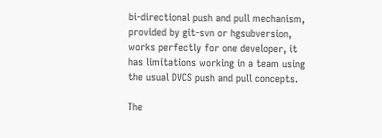bi-directional push and pull mechanism, provided by git-svn or hgsubversion, works perfectly for one developer, it has limitations working in a team using the usual DVCS push and pull concepts.

The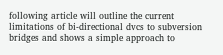following article will outline the current limitations of bi-directional dvcs to subversion bridges and shows a simple approach to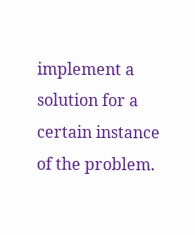implement a solution for a certain instance of the problem.